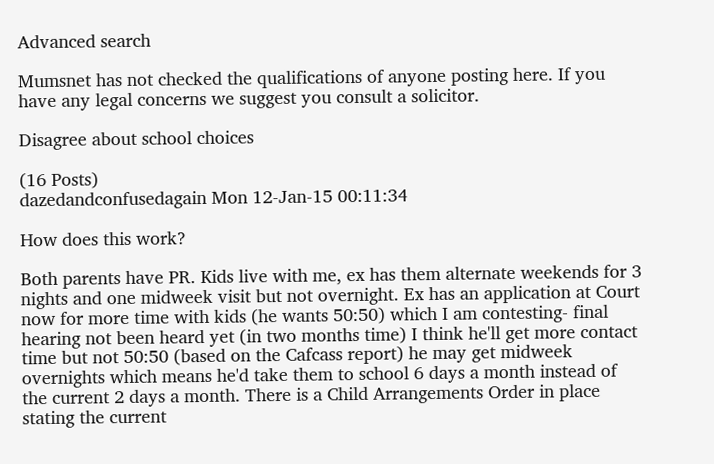Advanced search

Mumsnet has not checked the qualifications of anyone posting here. If you have any legal concerns we suggest you consult a solicitor.

Disagree about school choices

(16 Posts)
dazedandconfusedagain Mon 12-Jan-15 00:11:34

How does this work?

Both parents have PR. Kids live with me, ex has them alternate weekends for 3 nights and one midweek visit but not overnight. Ex has an application at Court now for more time with kids (he wants 50:50) which I am contesting- final hearing not been heard yet (in two months time) I think he'll get more contact time but not 50:50 (based on the Cafcass report) he may get midweek overnights which means he'd take them to school 6 days a month instead of the current 2 days a month. There is a Child Arrangements Order in place stating the current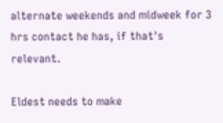alternate weekends and midweek for 3 hrs contact he has, if that's relevant.

Eldest needs to make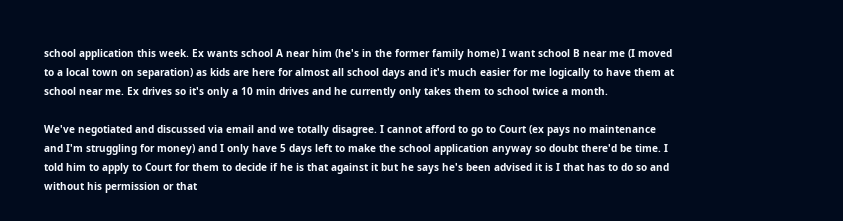school application this week. Ex wants school A near him (he's in the former family home) I want school B near me (I moved to a local town on separation) as kids are here for almost all school days and it's much easier for me logically to have them at school near me. Ex drives so it's only a 10 min drives and he currently only takes them to school twice a month.

We've negotiated and discussed via email and we totally disagree. I cannot afford to go to Court (ex pays no maintenance and I'm struggling for money) and I only have 5 days left to make the school application anyway so doubt there'd be time. I told him to apply to Court for them to decide if he is that against it but he says he's been advised it is I that has to do so and without his permission or that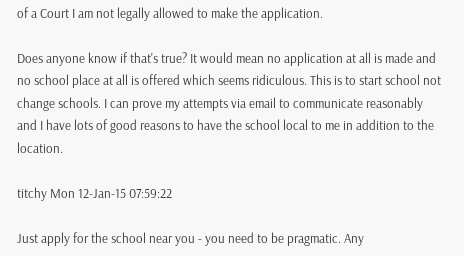of a Court I am not legally allowed to make the application.

Does anyone know if that's true? It would mean no application at all is made and no school place at all is offered which seems ridiculous. This is to start school not change schools. I can prove my attempts via email to communicate reasonably and I have lots of good reasons to have the school local to me in addition to the location.

titchy Mon 12-Jan-15 07:59:22

Just apply for the school near you - you need to be pragmatic. Any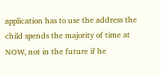application has to use the address the child spends the majority of time at NOW, not in the future if he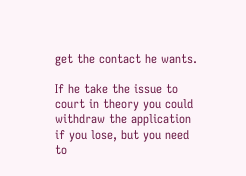get the contact he wants.

If he take the issue to court in theory you could withdraw the application if you lose, but you need to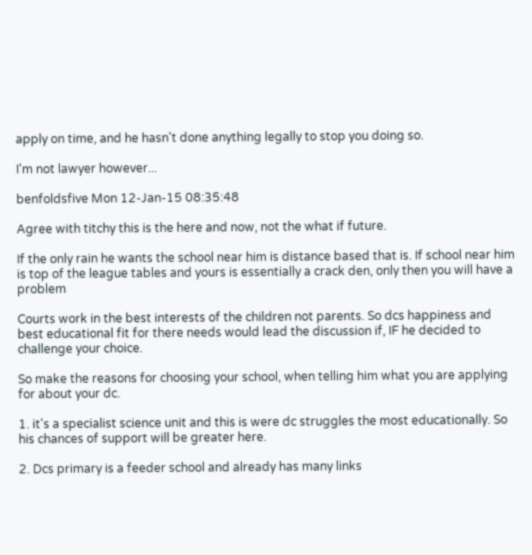apply on time, and he hasn't done anything legally to stop you doing so.

I'm not lawyer however...

benfoldsfive Mon 12-Jan-15 08:35:48

Agree with titchy this is the here and now, not the what if future.

If the only rain he wants the school near him is distance based that is. If school near him is top of the league tables and yours is essentially a crack den, only then you will have a problem

Courts work in the best interests of the children not parents. So dcs happiness and best educational fit for there needs would lead the discussion if, IF he decided to challenge your choice.

So make the reasons for choosing your school, when telling him what you are applying for about your dc.

1. it's a specialist science unit and this is were dc struggles the most educationally. So his chances of support will be greater here.

2. Dcs primary is a feeder school and already has many links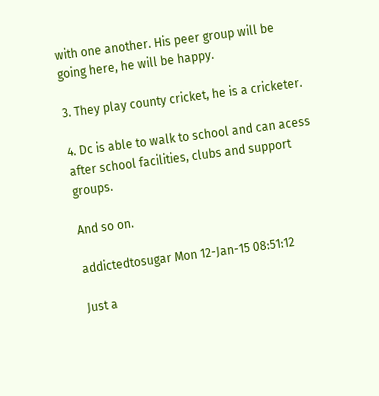with one another. His peer group will be going here, he will be happy.

3. They play county cricket, he is a cricketer.

4. Dc is able to walk to school and can acess after school facilities, clubs and support groups.

And so on.

addictedtosugar Mon 12-Jan-15 08:51:12

Just a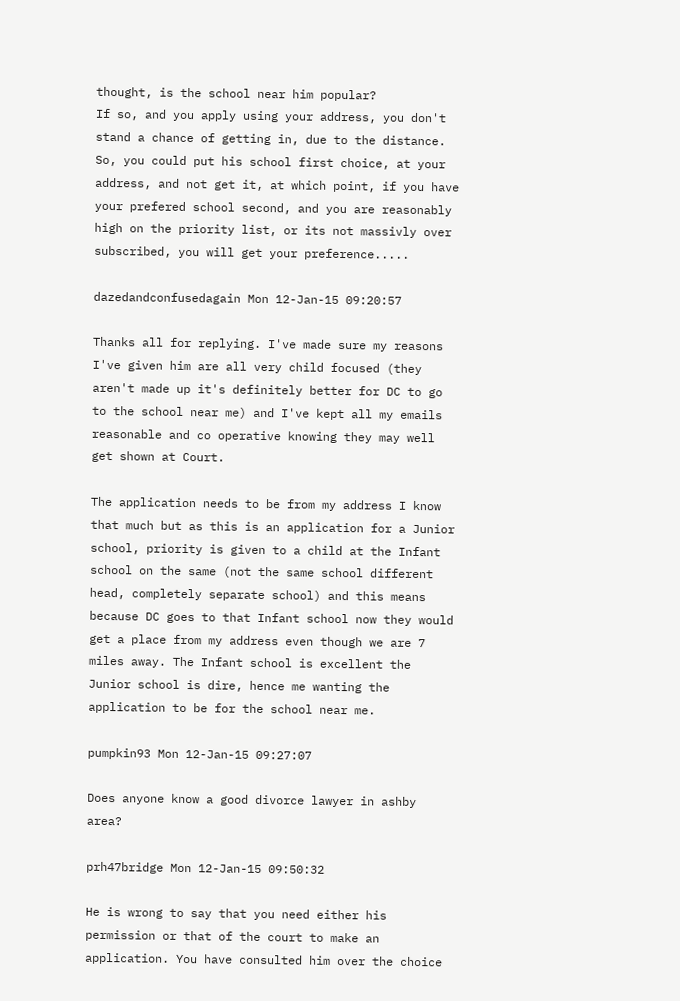thought, is the school near him popular?
If so, and you apply using your address, you don't stand a chance of getting in, due to the distance.
So, you could put his school first choice, at your address, and not get it, at which point, if you have your prefered school second, and you are reasonably high on the priority list, or its not massivly over subscribed, you will get your preference.....

dazedandconfusedagain Mon 12-Jan-15 09:20:57

Thanks all for replying. I've made sure my reasons I've given him are all very child focused (they aren't made up it's definitely better for DC to go to the school near me) and I've kept all my emails reasonable and co operative knowing they may well get shown at Court.

The application needs to be from my address I know that much but as this is an application for a Junior school, priority is given to a child at the Infant school on the same (not the same school different head, completely separate school) and this means because DC goes to that Infant school now they would get a place from my address even though we are 7 miles away. The Infant school is excellent the Junior school is dire, hence me wanting the application to be for the school near me.

pumpkin93 Mon 12-Jan-15 09:27:07

Does anyone know a good divorce lawyer in ashby area?

prh47bridge Mon 12-Jan-15 09:50:32

He is wrong to say that you need either his permission or that of the court to make an application. You have consulted him over the choice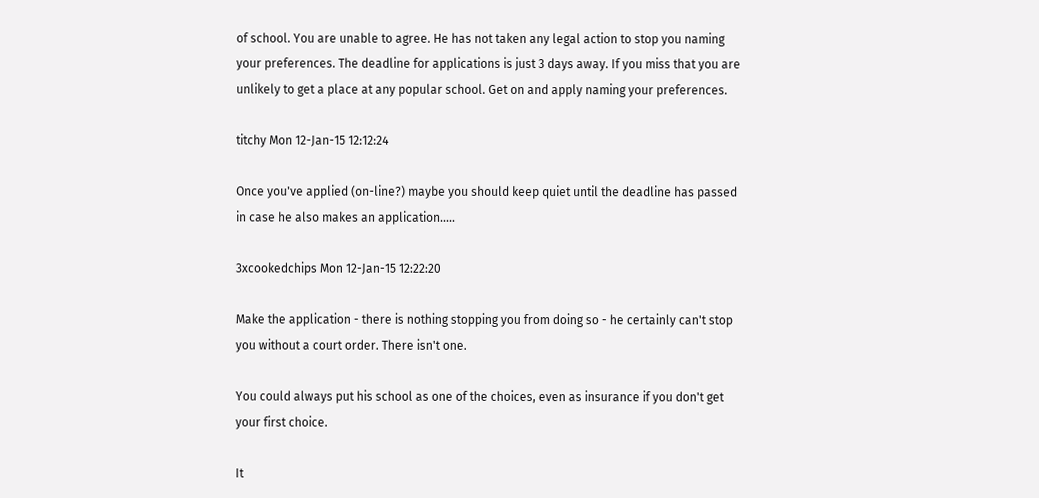of school. You are unable to agree. He has not taken any legal action to stop you naming your preferences. The deadline for applications is just 3 days away. If you miss that you are unlikely to get a place at any popular school. Get on and apply naming your preferences.

titchy Mon 12-Jan-15 12:12:24

Once you've applied (on-line?) maybe you should keep quiet until the deadline has passed in case he also makes an application.....

3xcookedchips Mon 12-Jan-15 12:22:20

Make the application - there is nothing stopping you from doing so - he certainly can't stop you without a court order. There isn't one.

You could always put his school as one of the choices, even as insurance if you don't get your first choice.

It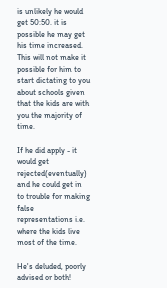is unlikely he would get 50:50. it is possible he may get his time increased. This will not make it possible for him to start dictating to you about schools given that the kids are with you the majority of time.

If he did apply - it would get rejected(eventually) and he could get in to trouble for making false representations i.e. where the kids live most of the time.

He's deluded, poorly advised or both!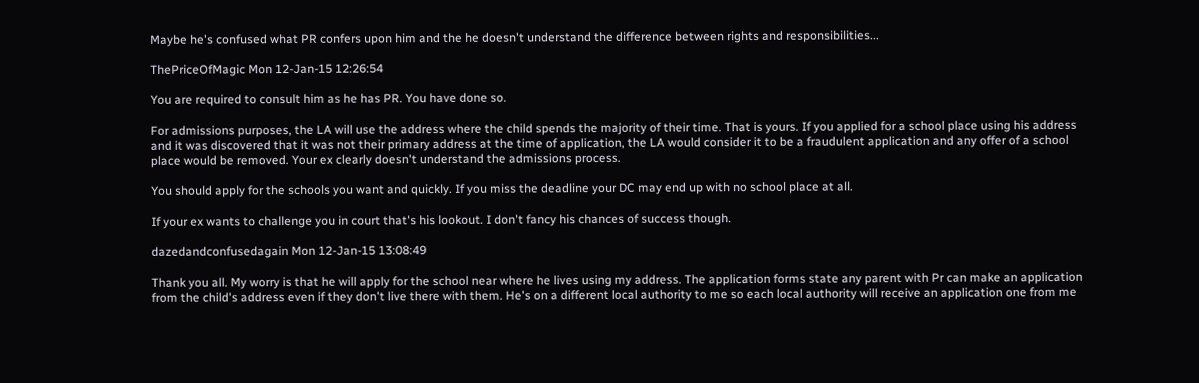Maybe he's confused what PR confers upon him and the he doesn't understand the difference between rights and responsibilities...

ThePriceOfMagic Mon 12-Jan-15 12:26:54

You are required to consult him as he has PR. You have done so.

For admissions purposes, the LA will use the address where the child spends the majority of their time. That is yours. If you applied for a school place using his address and it was discovered that it was not their primary address at the time of application, the LA would consider it to be a fraudulent application and any offer of a school place would be removed. Your ex clearly doesn't understand the admissions process.

You should apply for the schools you want and quickly. If you miss the deadline your DC may end up with no school place at all.

If your ex wants to challenge you in court that's his lookout. I don't fancy his chances of success though.

dazedandconfusedagain Mon 12-Jan-15 13:08:49

Thank you all. My worry is that he will apply for the school near where he lives using my address. The application forms state any parent with Pr can make an application from the child's address even if they don't live there with them. He's on a different local authority to me so each local authority will receive an application one from me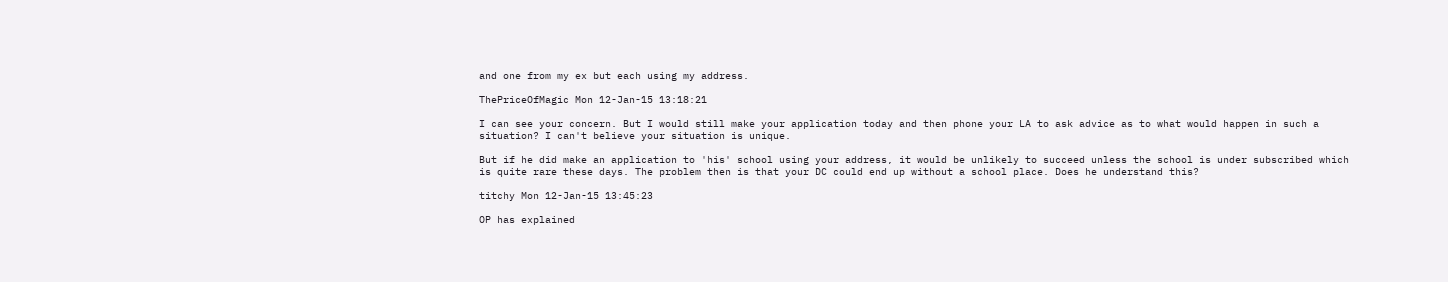and one from my ex but each using my address.

ThePriceOfMagic Mon 12-Jan-15 13:18:21

I can see your concern. But I would still make your application today and then phone your LA to ask advice as to what would happen in such a situation? I can't believe your situation is unique.

But if he did make an application to 'his' school using your address, it would be unlikely to succeed unless the school is under subscribed which is quite rare these days. The problem then is that your DC could end up without a school place. Does he understand this?

titchy Mon 12-Jan-15 13:45:23

OP has explained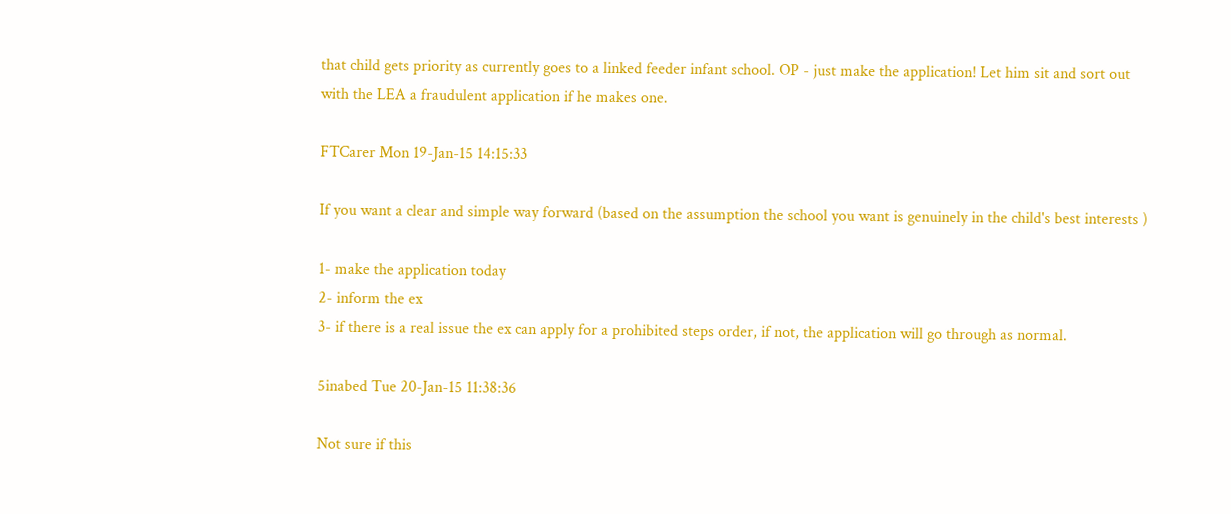that child gets priority as currently goes to a linked feeder infant school. OP - just make the application! Let him sit and sort out with the LEA a fraudulent application if he makes one.

FTCarer Mon 19-Jan-15 14:15:33

If you want a clear and simple way forward (based on the assumption the school you want is genuinely in the child's best interests )

1- make the application today
2- inform the ex
3- if there is a real issue the ex can apply for a prohibited steps order, if not, the application will go through as normal.

5inabed Tue 20-Jan-15 11:38:36

Not sure if this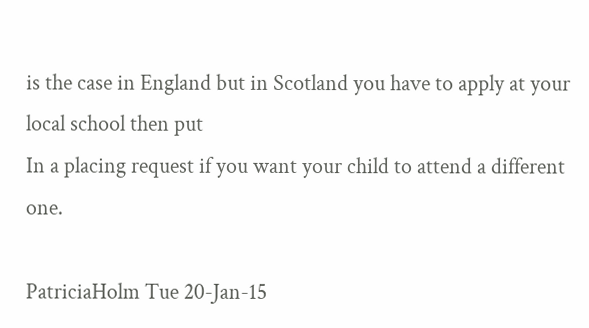is the case in England but in Scotland you have to apply at your local school then put
In a placing request if you want your child to attend a different one.

PatriciaHolm Tue 20-Jan-15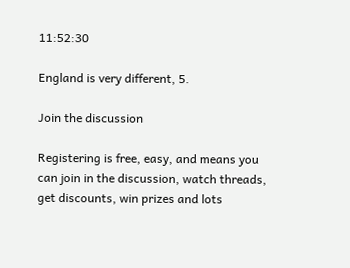11:52:30

England is very different, 5.

Join the discussion

Registering is free, easy, and means you can join in the discussion, watch threads, get discounts, win prizes and lots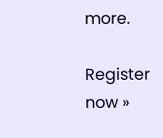more.

Register now »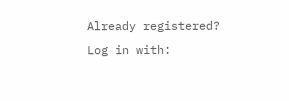Already registered? Log in with: